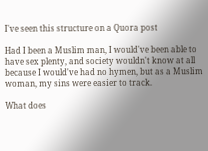I've seen this structure on a Quora post

Had I been a Muslim man, I would've been able to have sex plenty, and society wouldn't know at all because I would've had no hymen, but as a Muslim woman, my sins were easier to track.

What does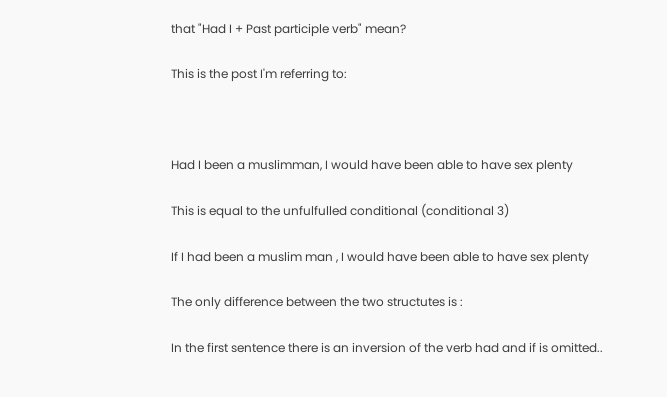that "Had I + Past participle verb" mean?

This is the post I'm referring to:



Had I been a muslimman, I would have been able to have sex plenty

This is equal to the unfulfulled conditional (conditional 3)

If I had been a muslim man , I would have been able to have sex plenty

The only difference between the two structutes is :

In the first sentence there is an inversion of the verb had and if is omitted..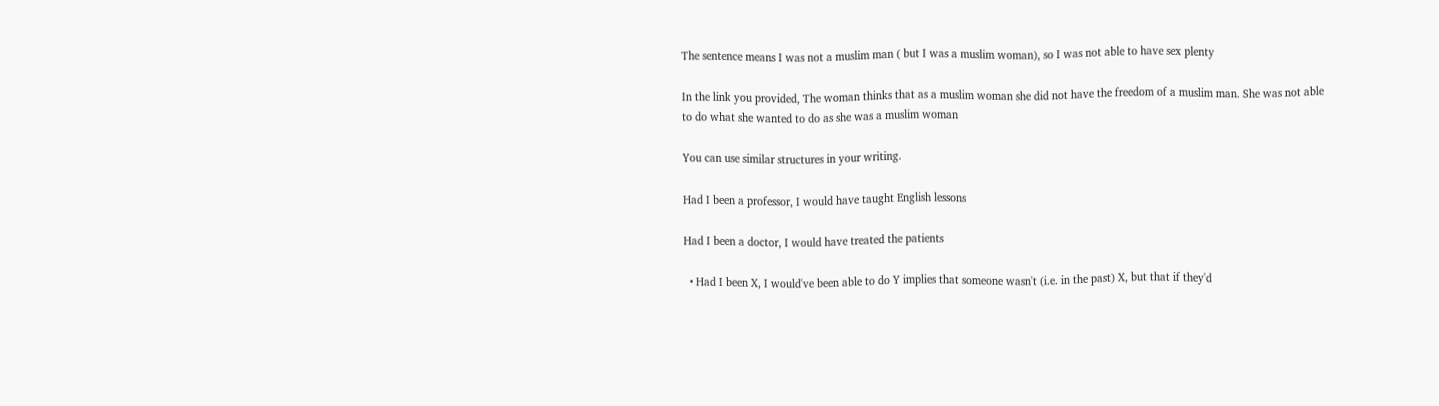The sentence means I was not a muslim man ( but I was a muslim woman), so I was not able to have sex plenty

In the link you provided, The woman thinks that as a muslim woman she did not have the freedom of a muslim man. She was not able to do what she wanted to do as she was a muslim woman

You can use similar structures in your writing.

Had I been a professor, I would have taught English lessons

Had I been a doctor, I would have treated the patients

  • Had I been X, I would've been able to do Y implies that someone wasn't (i.e. in the past) X, but that if they'd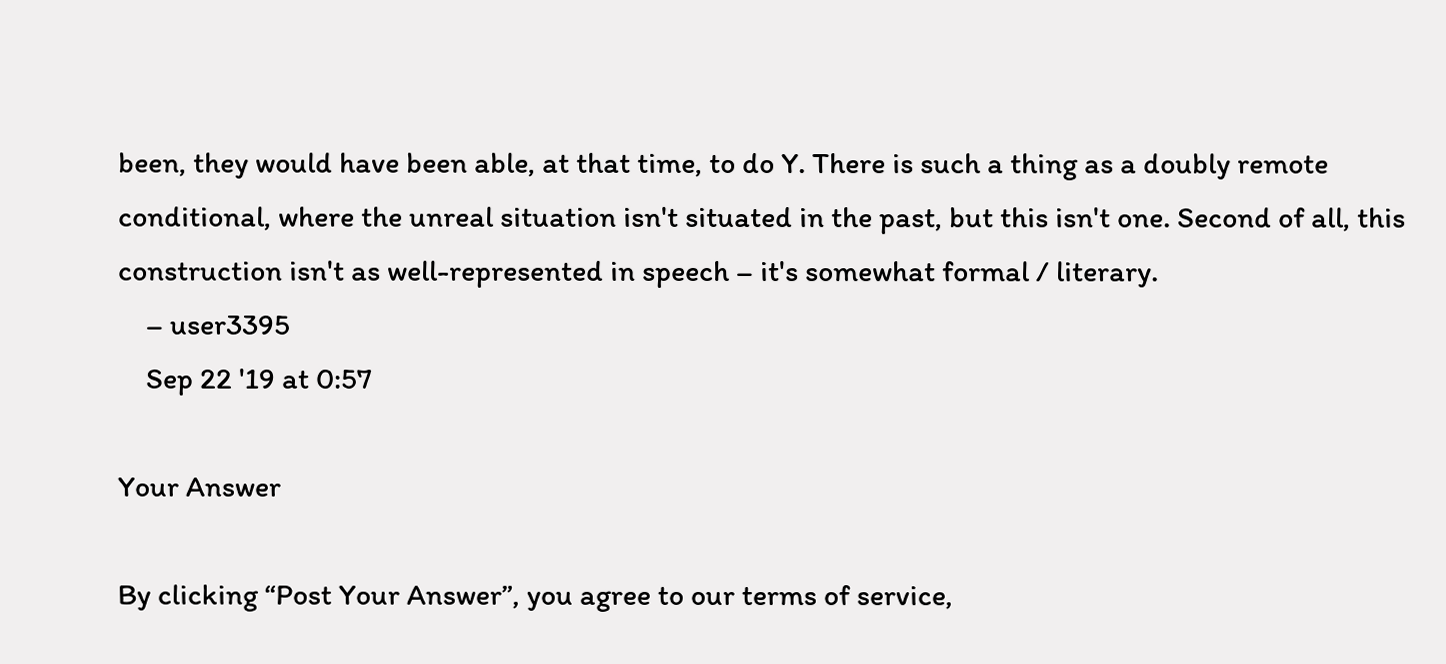been, they would have been able, at that time, to do Y. There is such a thing as a doubly remote conditional, where the unreal situation isn't situated in the past, but this isn't one. Second of all, this construction isn't as well-represented in speech – it's somewhat formal / literary.
    – user3395
    Sep 22 '19 at 0:57

Your Answer

By clicking “Post Your Answer”, you agree to our terms of service,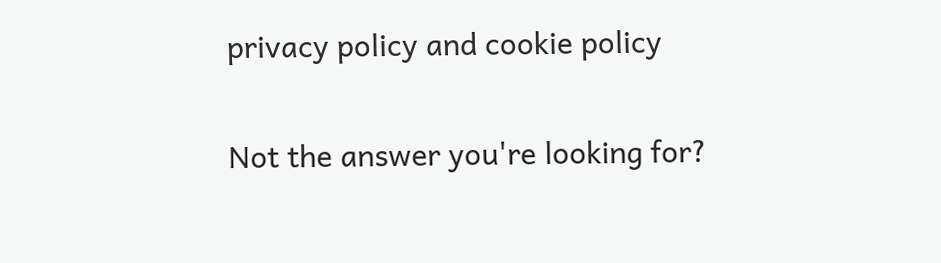privacy policy and cookie policy

Not the answer you're looking for?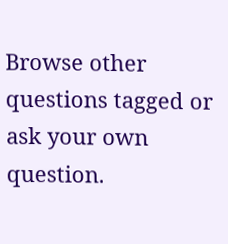Browse other questions tagged or ask your own question.